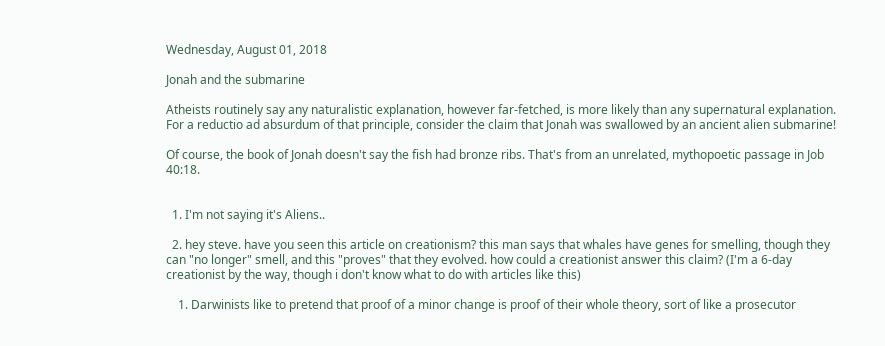Wednesday, August 01, 2018

Jonah and the submarine

Atheists routinely say any naturalistic explanation, however far-fetched, is more likely than any supernatural explanation. For a reductio ad absurdum of that principle, consider the claim that Jonah was swallowed by an ancient alien submarine!

Of course, the book of Jonah doesn't say the fish had bronze ribs. That's from an unrelated, mythopoetic passage in Job 40:18.


  1. I'm not saying it's Aliens..

  2. hey steve. have you seen this article on creationism? this man says that whales have genes for smelling, though they can "no longer" smell, and this "proves" that they evolved. how could a creationist answer this claim? (I'm a 6-day creationist by the way, though i don't know what to do with articles like this)

    1. Darwinists like to pretend that proof of a minor change is proof of their whole theory, sort of like a prosecutor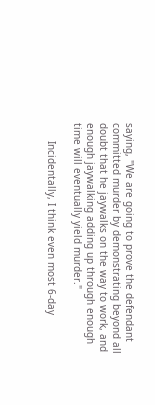saying, "We are going to prove the defendant committed murder by demonstrating beyond all doubt that he jaywalks on the way to work, and enough jaywalking adding up through enough time will eventually yield murder."

      Incidentally, I think even most 6-day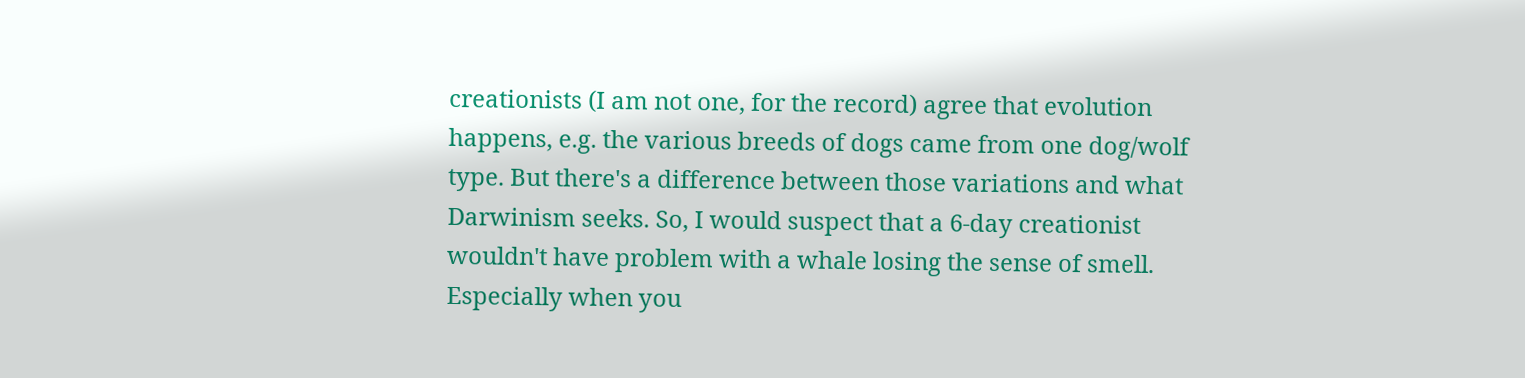creationists (I am not one, for the record) agree that evolution happens, e.g. the various breeds of dogs came from one dog/wolf type. But there's a difference between those variations and what Darwinism seeks. So, I would suspect that a 6-day creationist wouldn't have problem with a whale losing the sense of smell. Especially when you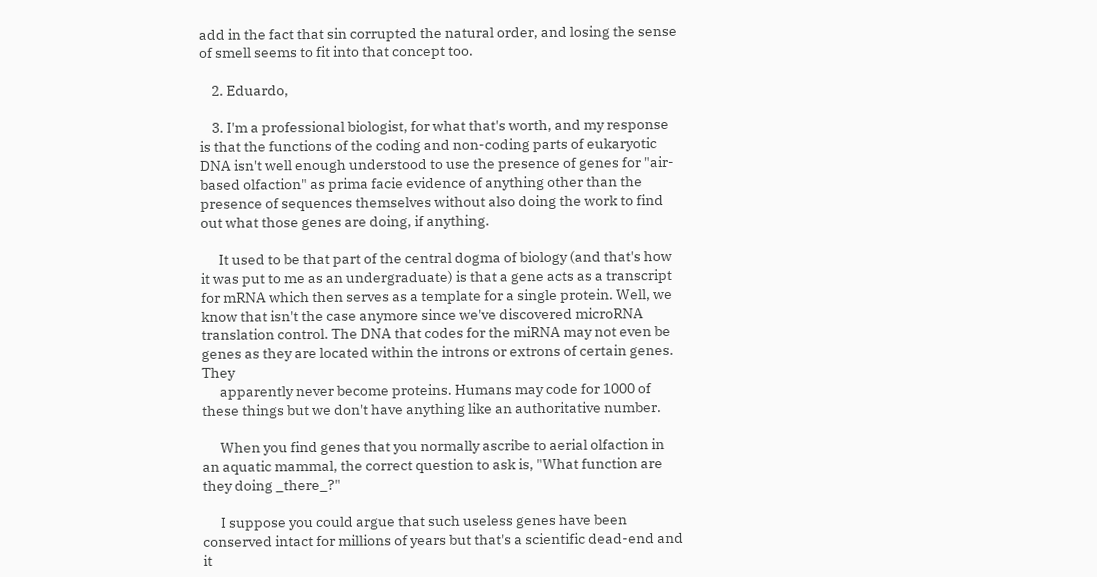add in the fact that sin corrupted the natural order, and losing the sense of smell seems to fit into that concept too.

    2. Eduardo,

    3. I'm a professional biologist, for what that's worth, and my response is that the functions of the coding and non-coding parts of eukaryotic DNA isn't well enough understood to use the presence of genes for "air-based olfaction" as prima facie evidence of anything other than the presence of sequences themselves without also doing the work to find out what those genes are doing, if anything.

      It used to be that part of the central dogma of biology (and that's how it was put to me as an undergraduate) is that a gene acts as a transcript for mRNA which then serves as a template for a single protein. Well, we know that isn't the case anymore since we've discovered microRNA translation control. The DNA that codes for the miRNA may not even be genes as they are located within the introns or extrons of certain genes. They
      apparently never become proteins. Humans may code for 1000 of these things but we don't have anything like an authoritative number.

      When you find genes that you normally ascribe to aerial olfaction in an aquatic mammal, the correct question to ask is, "What function are they doing _there_?"

      I suppose you could argue that such useless genes have been conserved intact for millions of years but that's a scientific dead-end and it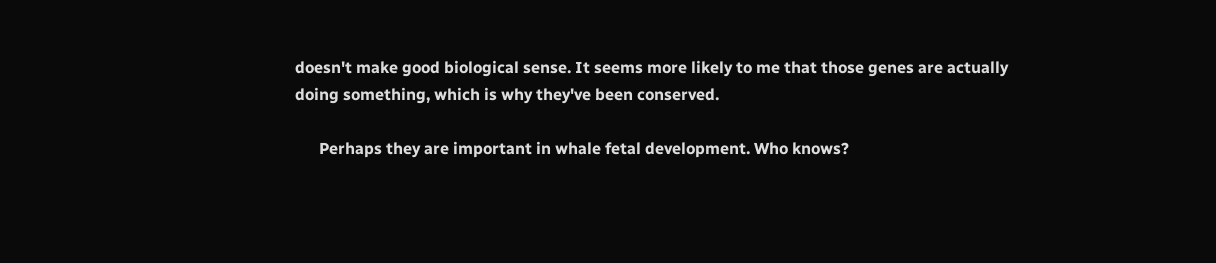doesn't make good biological sense. It seems more likely to me that those genes are actually doing something, which is why they've been conserved.

      Perhaps they are important in whale fetal development. Who knows?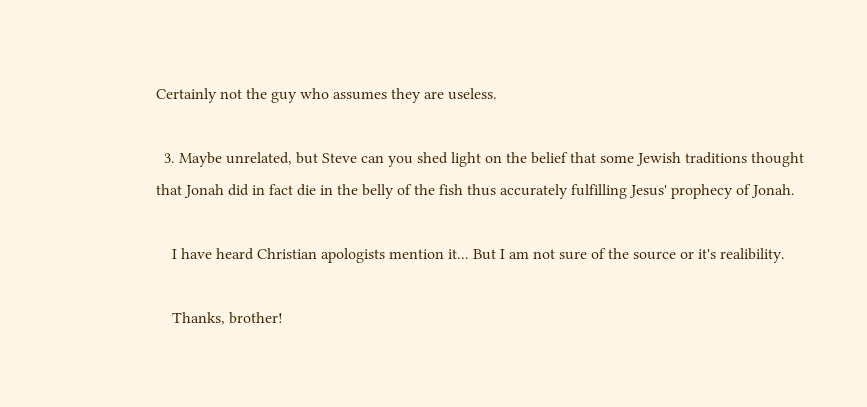Certainly not the guy who assumes they are useless.

  3. Maybe unrelated, but Steve can you shed light on the belief that some Jewish traditions thought that Jonah did in fact die in the belly of the fish thus accurately fulfilling Jesus' prophecy of Jonah.

    I have heard Christian apologists mention it... But I am not sure of the source or it's realibility.

    Thanks, brother!